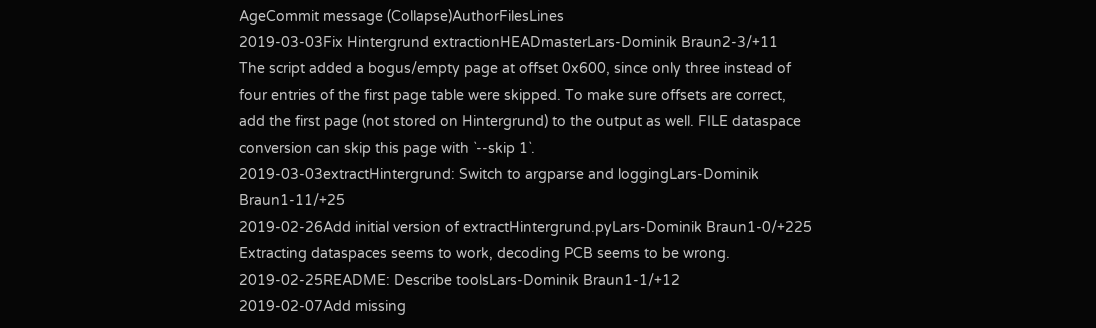AgeCommit message (Collapse)AuthorFilesLines
2019-03-03Fix Hintergrund extractionHEADmasterLars-Dominik Braun2-3/+11
The script added a bogus/empty page at offset 0x600, since only three instead of four entries of the first page table were skipped. To make sure offsets are correct, add the first page (not stored on Hintergrund) to the output as well. FILE dataspace conversion can skip this page with `--skip 1`.
2019-03-03extractHintergrund: Switch to argparse and loggingLars-Dominik Braun1-11/+25
2019-02-26Add initial version of extractHintergrund.pyLars-Dominik Braun1-0/+225
Extracting dataspaces seems to work, decoding PCB seems to be wrong.
2019-02-25README: Describe toolsLars-Dominik Braun1-1/+12
2019-02-07Add missing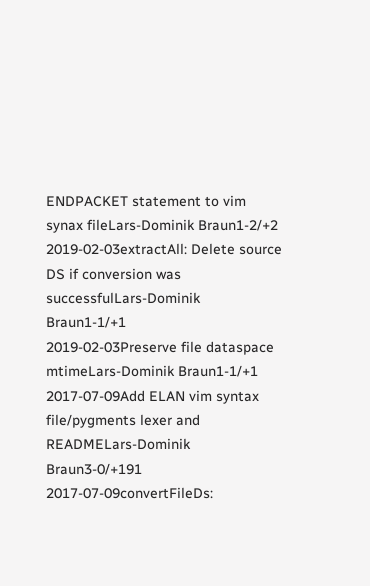ENDPACKET statement to vim synax fileLars-Dominik Braun1-2/+2
2019-02-03extractAll: Delete source DS if conversion was successfulLars-Dominik Braun1-1/+1
2019-02-03Preserve file dataspace mtimeLars-Dominik Braun1-1/+1
2017-07-09Add ELAN vim syntax file/pygments lexer and READMELars-Dominik Braun3-0/+191
2017-07-09convertFileDs: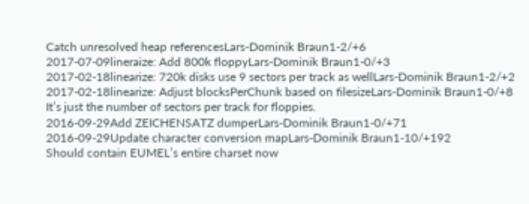Catch unresolved heap referencesLars-Dominik Braun1-2/+6
2017-07-09lineraize: Add 800k floppyLars-Dominik Braun1-0/+3
2017-02-18linearize: 720k disks use 9 sectors per track as wellLars-Dominik Braun1-2/+2
2017-02-18linearize: Adjust blocksPerChunk based on filesizeLars-Dominik Braun1-0/+8
It’s just the number of sectors per track for floppies.
2016-09-29Add ZEICHENSATZ dumperLars-Dominik Braun1-0/+71
2016-09-29Update character conversion mapLars-Dominik Braun1-10/+192
Should contain EUMEL’s entire charset now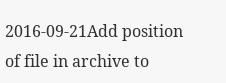2016-09-21Add position of file in archive to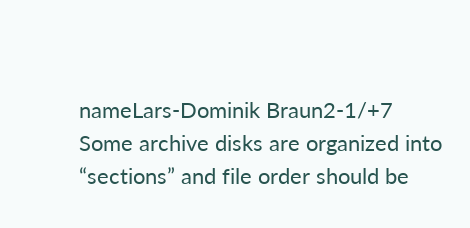nameLars-Dominik Braun2-1/+7
Some archive disks are organized into “sections” and file order should be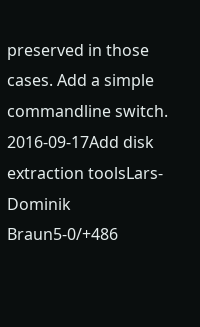preserved in those cases. Add a simple commandline switch.
2016-09-17Add disk extraction toolsLars-Dominik Braun5-0/+486